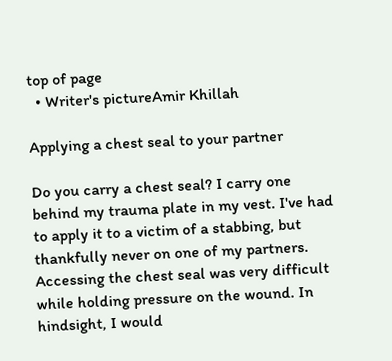top of page
  • Writer's pictureAmir Khillah

Applying a chest seal to your partner

Do you carry a chest seal? I carry one behind my trauma plate in my vest. I've had to apply it to a victim of a stabbing, but thankfully never on one of my partners. Accessing the chest seal was very difficult while holding pressure on the wound. In hindsight, I would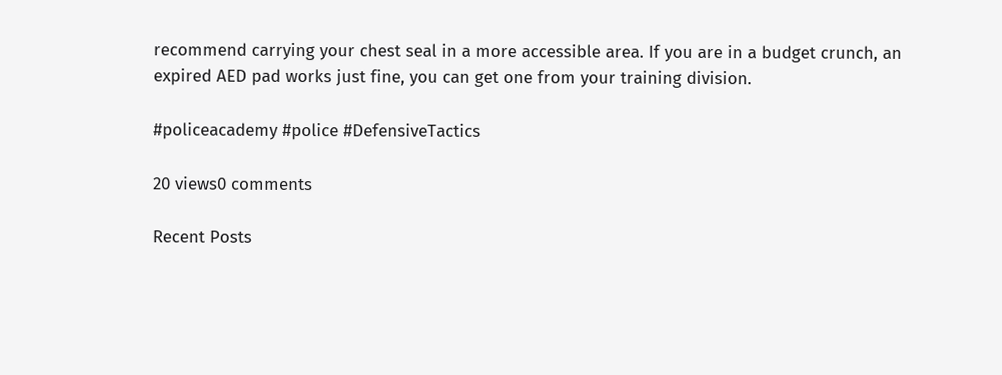recommend carrying your chest seal in a more accessible area. If you are in a budget crunch, an expired AED pad works just fine, you can get one from your training division.

#policeacademy #police #DefensiveTactics

20 views0 comments

Recent Posts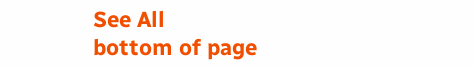See All
bottom of page